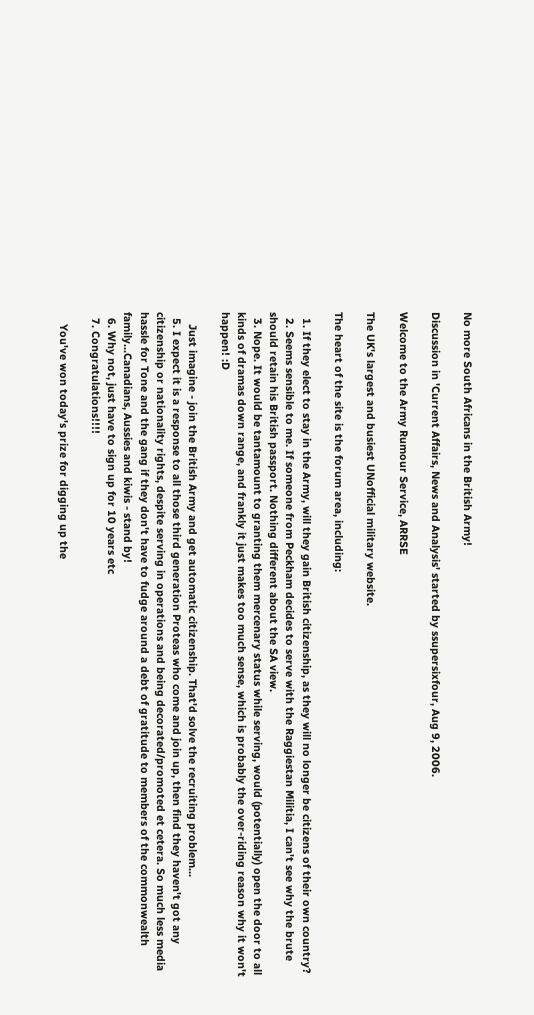No more South Africans in the British Army!

Discussion in 'Current Affairs, News and Analysis' started by ssupersixfour, Aug 9, 2006.

Welcome to the Army Rumour Service, ARRSE

The UK's largest and busiest UNofficial military website.

The heart of the site is the forum area, including:

  1. If they elect to stay in the Army, will they gain British citizenship, as they will no longer be citizens of their own country?
  2. Seems sensible to me. If someone from Peckham decides to serve with the Raggiestan Militia, I can't see why the brute should retain his British passport. Nothing different about the SA view.
  3. Nope. It would be tantamount to granting them mercenary status while serving, would (potentially) open the door to all kinds of dramas down range, and frankly it just makes too much sense, which is probably the over-riding reason why it won't happen! :D

    Just imagine - join the British Army and get automatic citizenship. That'd solve the recruiting problem...
  5. I expect it is a response to all those third generation Proteas who come and join up, then find they haven't got any citizenship or nationality rights, despite serving in operations and being decorated/promoted et cetera. So much less media hassle for Tone and the gang if they don't have to fudge around a debt of gratitude to members of the commonwealth family...Canadians, Aussies and kiwis - stand by!
  6. Why not, just have to sign up for 10 years etc
  7. Congratulations!!!!

    You've won today's prize for digging up the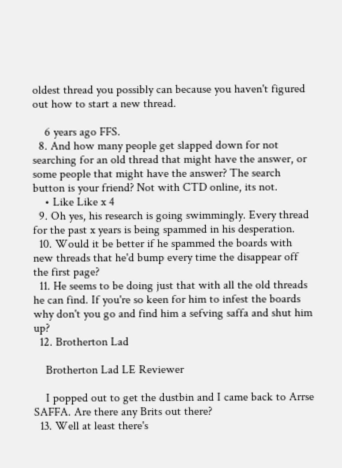oldest thread you possibly can because you haven't figured out how to start a new thread.

    6 years ago FFS.
  8. And how many people get slapped down for not searching for an old thread that might have the answer, or some people that might have the answer? The search button is your friend? Not with CTD online, its not.
    • Like Like x 4
  9. Oh yes, his research is going swimmingly. Every thread for the past x years is being spammed in his desperation.
  10. Would it be better if he spammed the boards with new threads that he'd bump every time the disappear off the first page?
  11. He seems to be doing just that with all the old threads he can find. If you're so keen for him to infest the boards why don't you go and find him a sefving saffa and shut him up?
  12. Brotherton Lad

    Brotherton Lad LE Reviewer

    I popped out to get the dustbin and I came back to Arrse SAFFA. Are there any Brits out there?
  13. Well at least there's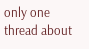only one thread about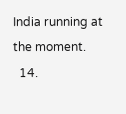India running at the moment.
  14.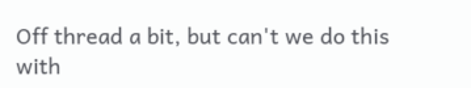Off thread a bit, but can't we do this with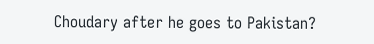Choudary after he goes to Pakistan?